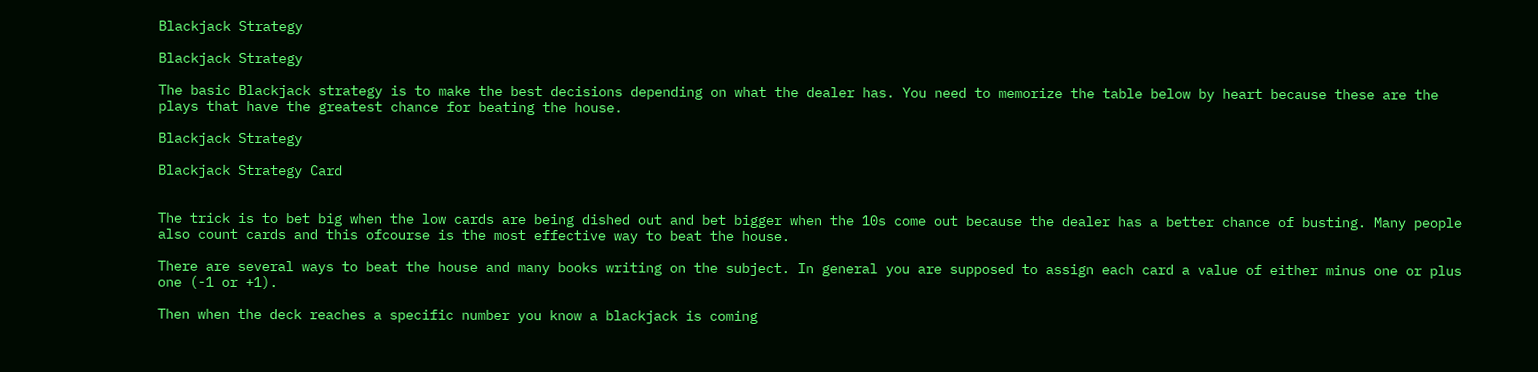Blackjack Strategy

Blackjack Strategy

The basic Blackjack strategy is to make the best decisions depending on what the dealer has. You need to memorize the table below by heart because these are the plays that have the greatest chance for beating the house.

Blackjack Strategy

Blackjack Strategy Card


The trick is to bet big when the low cards are being dished out and bet bigger when the 10s come out because the dealer has a better chance of busting. Many people also count cards and this ofcourse is the most effective way to beat the house.

There are several ways to beat the house and many books writing on the subject. In general you are supposed to assign each card a value of either minus one or plus one (-1 or +1).

Then when the deck reaches a specific number you know a blackjack is coming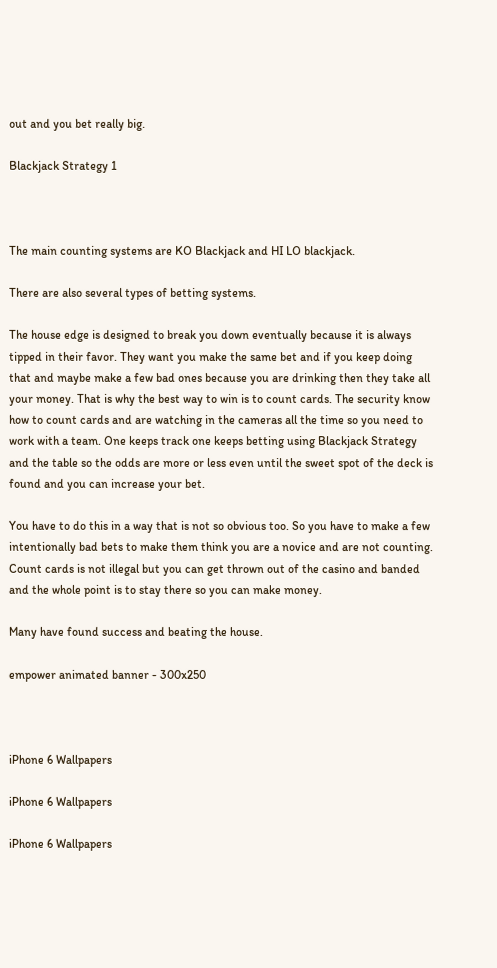out and you bet really big.

Blackjack Strategy 1



The main counting systems are KO Blackjack and HI LO blackjack.

There are also several types of betting systems.

The house edge is designed to break you down eventually because it is always tipped in their favor. They want you make the same bet and if you keep doing that and maybe make a few bad ones because you are drinking then they take all your money. That is why the best way to win is to count cards. The security know how to count cards and are watching in the cameras all the time so you need to work with a team. One keeps track one keeps betting using Blackjack Strategy and the table so the odds are more or less even until the sweet spot of the deck is found and you can increase your bet.

You have to do this in a way that is not so obvious too. So you have to make a few intentionally bad bets to make them think you are a novice and are not counting. Count cards is not illegal but you can get thrown out of the casino and banded and the whole point is to stay there so you can make money.

Many have found success and beating the house.

empower animated banner - 300x250



iPhone 6 Wallpapers

iPhone 6 Wallpapers

iPhone 6 Wallpapers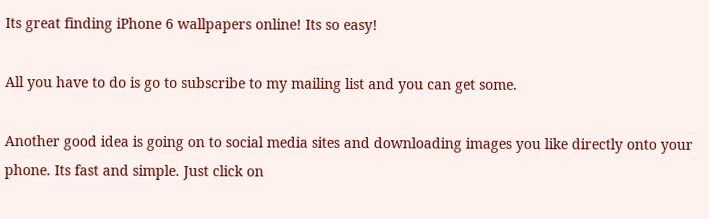Its great finding iPhone 6 wallpapers online! Its so easy!

All you have to do is go to subscribe to my mailing list and you can get some.

Another good idea is going on to social media sites and downloading images you like directly onto your phone. Its fast and simple. Just click on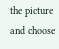the picture and choose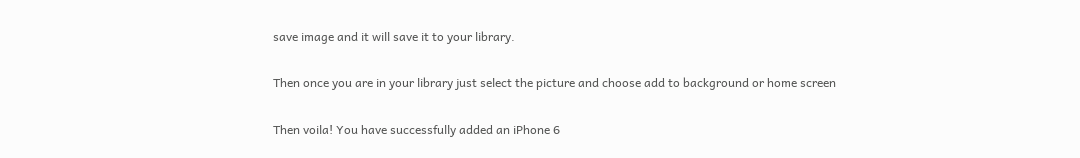save image and it will save it to your library.

Then once you are in your library just select the picture and choose add to background or home screen

Then voila! You have successfully added an iPhone 6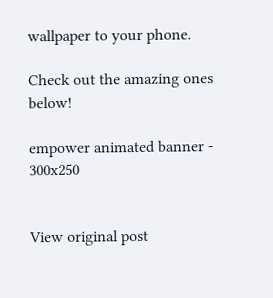wallpaper to your phone.

Check out the amazing ones below!

empower animated banner - 300x250


View original post